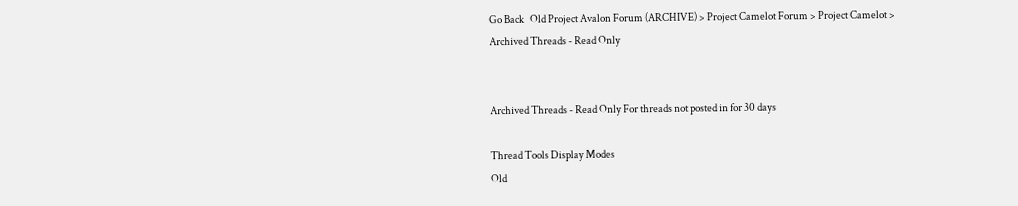Go Back   Old Project Avalon Forum (ARCHIVE) > Project Camelot Forum > Project Camelot > Archived Threads - Read Only


Archived Threads - Read Only For threads not posted in for 30 days

Thread Tools Display Modes
Old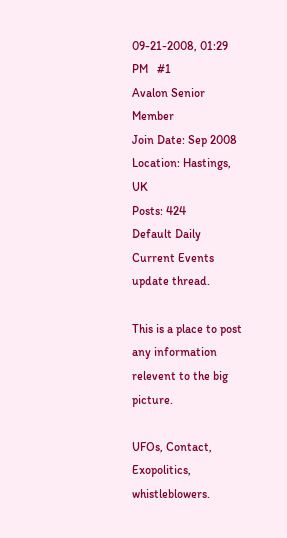09-21-2008, 01:29 PM   #1
Avalon Senior Member
Join Date: Sep 2008
Location: Hastings, UK
Posts: 424
Default Daily Current Events update thread.

This is a place to post any information relevent to the big picture.

UFOs, Contact, Exopolitics, whistleblowers.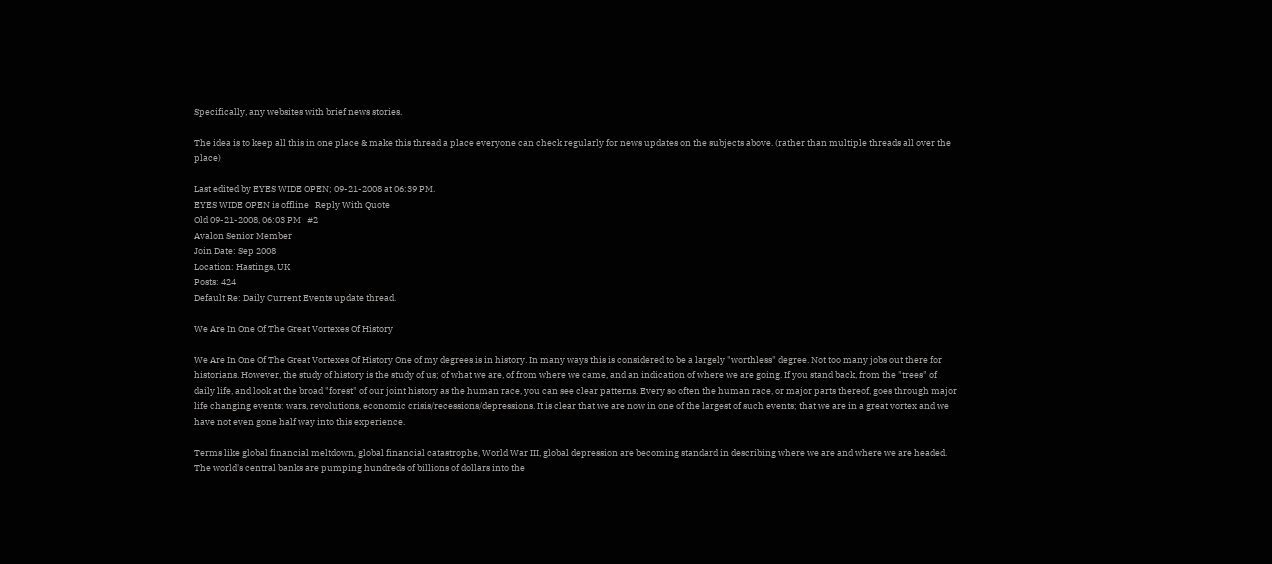Specifically, any websites with brief news stories.

The idea is to keep all this in one place & make this thread a place everyone can check regularly for news updates on the subjects above. (rather than multiple threads all over the place)

Last edited by EYES WIDE OPEN; 09-21-2008 at 06:39 PM.
EYES WIDE OPEN is offline   Reply With Quote
Old 09-21-2008, 06:03 PM   #2
Avalon Senior Member
Join Date: Sep 2008
Location: Hastings, UK
Posts: 424
Default Re: Daily Current Events update thread.

We Are In One Of The Great Vortexes Of History

We Are In One Of The Great Vortexes Of History One of my degrees is in history. In many ways this is considered to be a largely "worthless" degree. Not too many jobs out there for historians. However, the study of history is the study of us; of what we are, of from where we came, and an indication of where we are going. If you stand back, from the "trees" of daily life, and look at the broad "forest" of our joint history as the human race, you can see clear patterns. Every so often the human race, or major parts thereof, goes through major life changing events: wars, revolutions, economic crisis/recessions/depressions. It is clear that we are now in one of the largest of such events; that we are in a great vortex and we have not even gone half way into this experience.

Terms like global financial meltdown, global financial catastrophe, World War III, global depression are becoming standard in describing where we are and where we are headed. The world's central banks are pumping hundreds of billions of dollars into the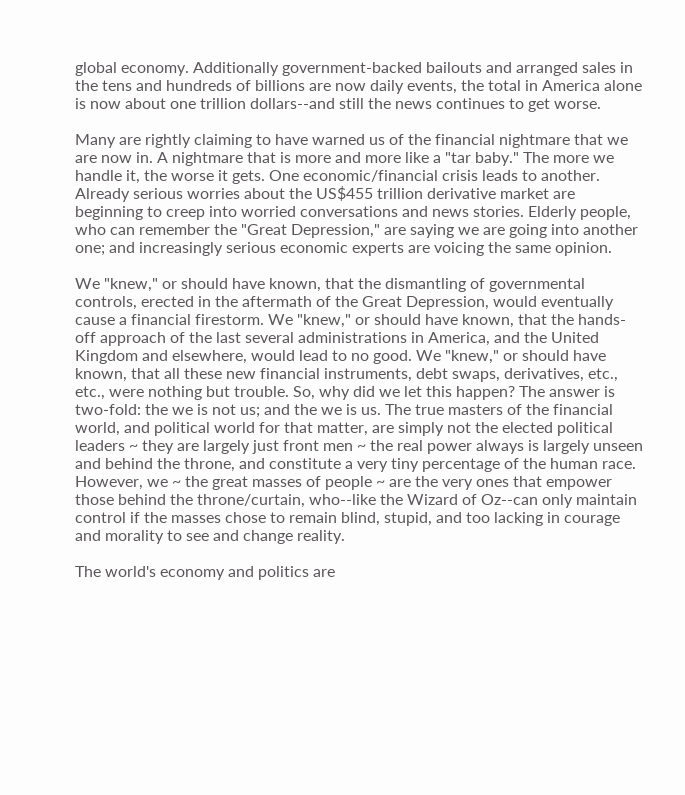global economy. Additionally government-backed bailouts and arranged sales in the tens and hundreds of billions are now daily events, the total in America alone is now about one trillion dollars--and still the news continues to get worse.

Many are rightly claiming to have warned us of the financial nightmare that we are now in. A nightmare that is more and more like a "tar baby." The more we handle it, the worse it gets. One economic/financial crisis leads to another. Already serious worries about the US$455 trillion derivative market are beginning to creep into worried conversations and news stories. Elderly people, who can remember the "Great Depression," are saying we are going into another one; and increasingly serious economic experts are voicing the same opinion.

We "knew," or should have known, that the dismantling of governmental controls, erected in the aftermath of the Great Depression, would eventually cause a financial firestorm. We "knew," or should have known, that the hands-off approach of the last several administrations in America, and the United Kingdom and elsewhere, would lead to no good. We "knew," or should have known, that all these new financial instruments, debt swaps, derivatives, etc., etc., were nothing but trouble. So, why did we let this happen? The answer is two-fold: the we is not us; and the we is us. The true masters of the financial world, and political world for that matter, are simply not the elected political leaders ~ they are largely just front men ~ the real power always is largely unseen and behind the throne, and constitute a very tiny percentage of the human race. However, we ~ the great masses of people ~ are the very ones that empower those behind the throne/curtain, who--like the Wizard of Oz--can only maintain control if the masses chose to remain blind, stupid, and too lacking in courage and morality to see and change reality.

The world's economy and politics are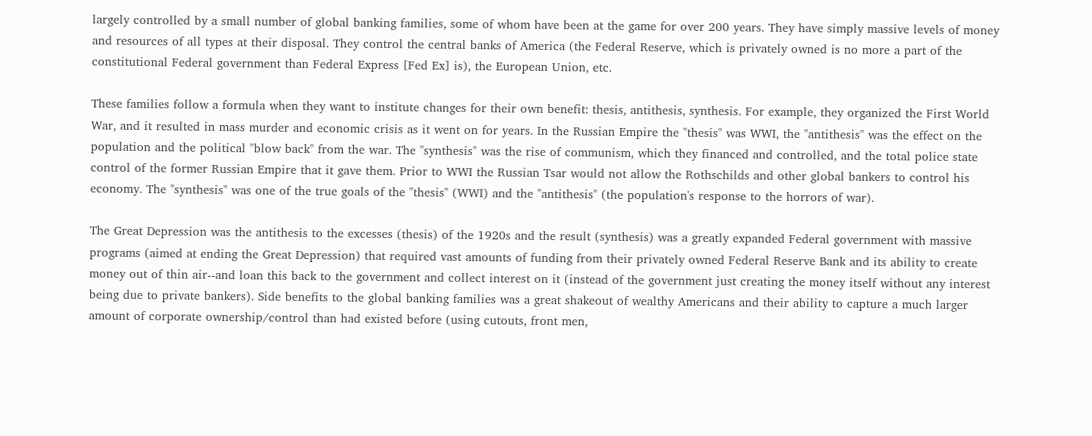largely controlled by a small number of global banking families, some of whom have been at the game for over 200 years. They have simply massive levels of money and resources of all types at their disposal. They control the central banks of America (the Federal Reserve, which is privately owned is no more a part of the constitutional Federal government than Federal Express [Fed Ex] is), the European Union, etc.

These families follow a formula when they want to institute changes for their own benefit: thesis, antithesis, synthesis. For example, they organized the First World War, and it resulted in mass murder and economic crisis as it went on for years. In the Russian Empire the "thesis" was WWI, the "antithesis" was the effect on the population and the political "blow back" from the war. The "synthesis" was the rise of communism, which they financed and controlled, and the total police state control of the former Russian Empire that it gave them. Prior to WWI the Russian Tsar would not allow the Rothschilds and other global bankers to control his economy. The "synthesis" was one of the true goals of the "thesis" (WWI) and the "antithesis" (the population's response to the horrors of war).

The Great Depression was the antithesis to the excesses (thesis) of the 1920s and the result (synthesis) was a greatly expanded Federal government with massive programs (aimed at ending the Great Depression) that required vast amounts of funding from their privately owned Federal Reserve Bank and its ability to create money out of thin air--and loan this back to the government and collect interest on it (instead of the government just creating the money itself without any interest being due to private bankers). Side benefits to the global banking families was a great shakeout of wealthy Americans and their ability to capture a much larger amount of corporate ownership/control than had existed before (using cutouts, front men,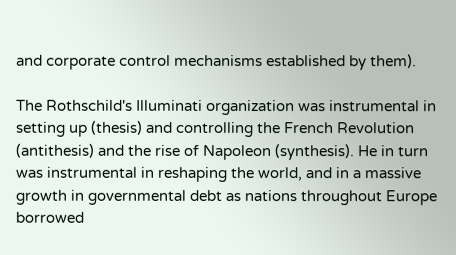and corporate control mechanisms established by them).

The Rothschild's Illuminati organization was instrumental in setting up (thesis) and controlling the French Revolution (antithesis) and the rise of Napoleon (synthesis). He in turn was instrumental in reshaping the world, and in a massive growth in governmental debt as nations throughout Europe borrowed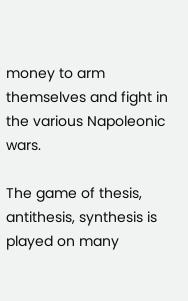money to arm themselves and fight in the various Napoleonic wars.

The game of thesis, antithesis, synthesis is played on many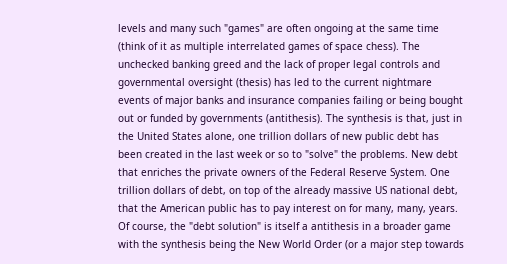levels and many such "games" are often ongoing at the same time (think of it as multiple interrelated games of space chess). The unchecked banking greed and the lack of proper legal controls and governmental oversight (thesis) has led to the current nightmare events of major banks and insurance companies failing or being bought out or funded by governments (antithesis). The synthesis is that, just in the United States alone, one trillion dollars of new public debt has been created in the last week or so to "solve" the problems. New debt that enriches the private owners of the Federal Reserve System. One trillion dollars of debt, on top of the already massive US national debt, that the American public has to pay interest on for many, many, years. Of course, the "debt solution" is itself a antithesis in a broader game with the synthesis being the New World Order (or a major step towards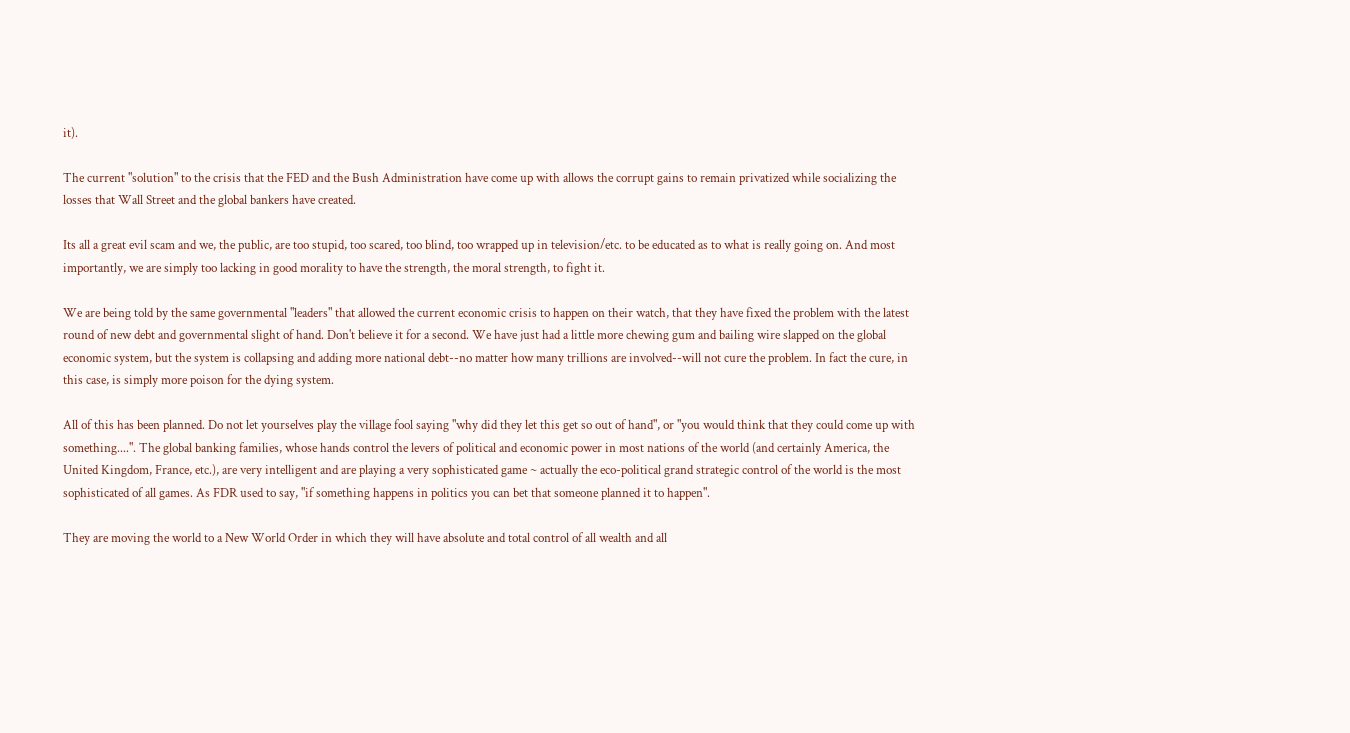it).

The current "solution" to the crisis that the FED and the Bush Administration have come up with allows the corrupt gains to remain privatized while socializing the losses that Wall Street and the global bankers have created.

Its all a great evil scam and we, the public, are too stupid, too scared, too blind, too wrapped up in television/etc. to be educated as to what is really going on. And most importantly, we are simply too lacking in good morality to have the strength, the moral strength, to fight it.

We are being told by the same governmental "leaders" that allowed the current economic crisis to happen on their watch, that they have fixed the problem with the latest round of new debt and governmental slight of hand. Don't believe it for a second. We have just had a little more chewing gum and bailing wire slapped on the global economic system, but the system is collapsing and adding more national debt--no matter how many trillions are involved--will not cure the problem. In fact the cure, in this case, is simply more poison for the dying system.

All of this has been planned. Do not let yourselves play the village fool saying "why did they let this get so out of hand", or "you would think that they could come up with something....". The global banking families, whose hands control the levers of political and economic power in most nations of the world (and certainly America, the United Kingdom, France, etc.), are very intelligent and are playing a very sophisticated game ~ actually the eco-political grand strategic control of the world is the most sophisticated of all games. As FDR used to say, "if something happens in politics you can bet that someone planned it to happen".

They are moving the world to a New World Order in which they will have absolute and total control of all wealth and all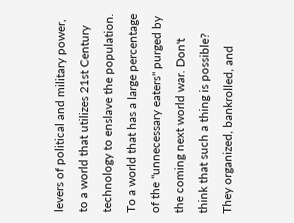levers of political and military power, to a world that utilizes 21st Century technology to enslave the population. To a world that has a large percentage of the "unnecessary eaters" purged by the coming next world war. Don't think that such a thing is possible? They organized, bankrolled, and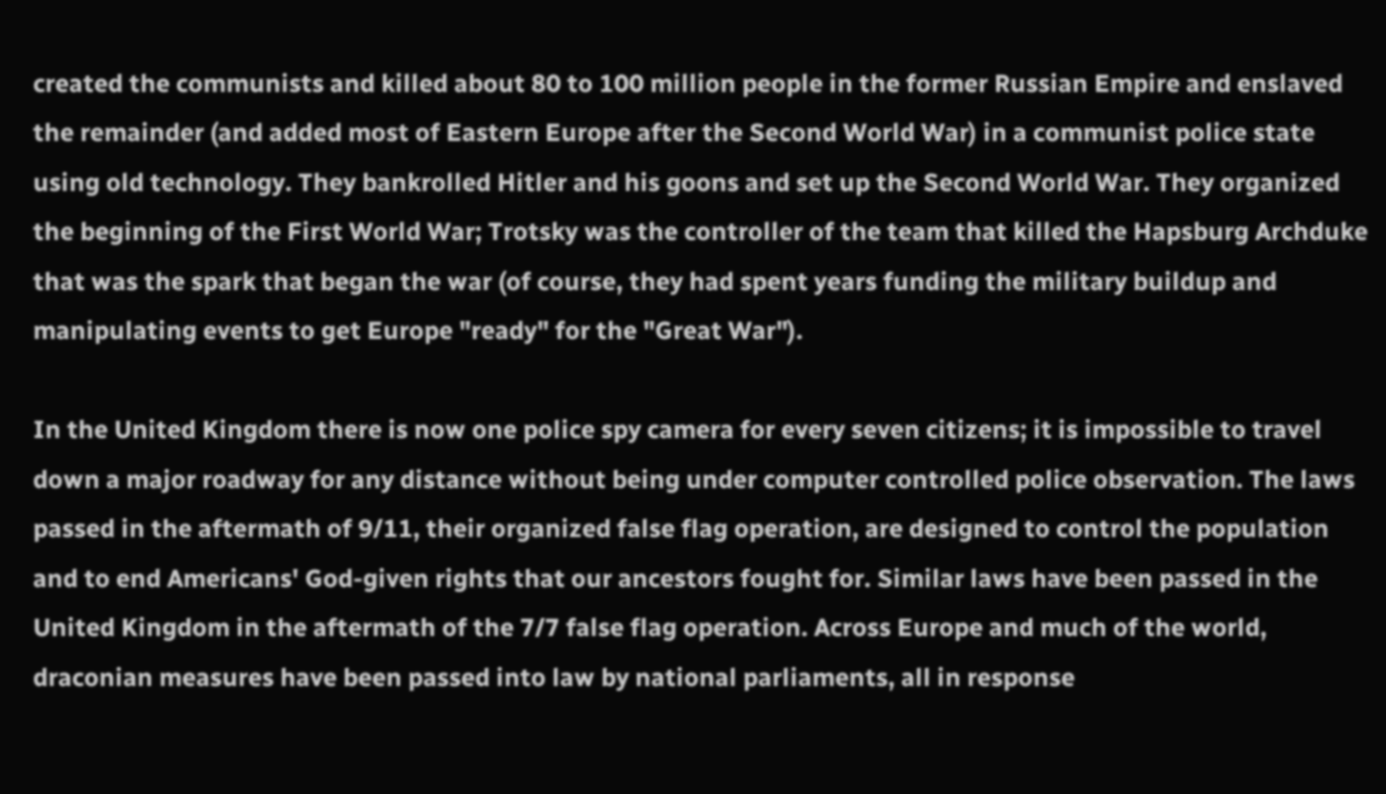created the communists and killed about 80 to 100 million people in the former Russian Empire and enslaved the remainder (and added most of Eastern Europe after the Second World War) in a communist police state using old technology. They bankrolled Hitler and his goons and set up the Second World War. They organized the beginning of the First World War; Trotsky was the controller of the team that killed the Hapsburg Archduke that was the spark that began the war (of course, they had spent years funding the military buildup and manipulating events to get Europe "ready" for the "Great War").

In the United Kingdom there is now one police spy camera for every seven citizens; it is impossible to travel down a major roadway for any distance without being under computer controlled police observation. The laws passed in the aftermath of 9/11, their organized false flag operation, are designed to control the population and to end Americans' God-given rights that our ancestors fought for. Similar laws have been passed in the United Kingdom in the aftermath of the 7/7 false flag operation. Across Europe and much of the world, draconian measures have been passed into law by national parliaments, all in response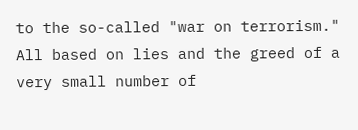to the so-called "war on terrorism." All based on lies and the greed of a very small number of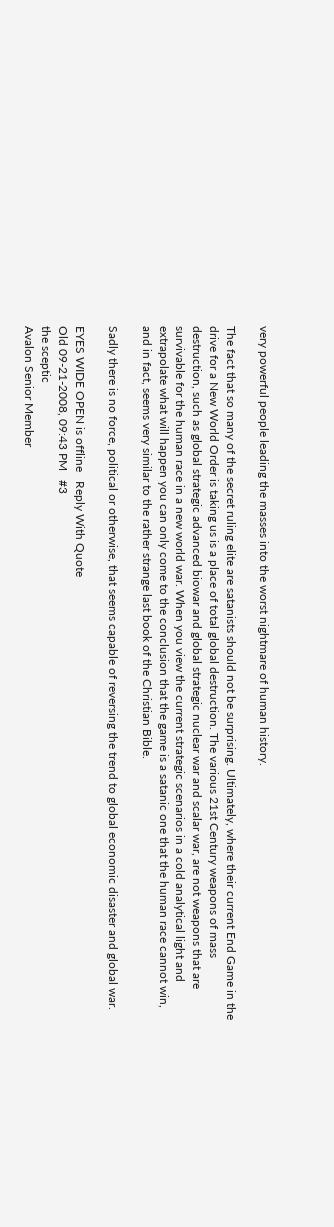very powerful people leading the masses into the worst nightmare of human history.

The fact that so many of the secret ruling elite are satanists should not be surprising. Ultimately, where their current End Game in the drive for a New World Order is taking us is a place of total global destruction. The various 21st Century weapons of mass destruction, such as global strategic advanced biowar and global strategic nuclear war and scalar war, are not weapons that are survivable for the human race in a new world war. When you view the current strategic scenarios in a cold analytical light and extrapolate what will happen you can only come to the conclusion that the game is a satanic one that the human race cannot win, and in fact, seems very similar to the rather strange last book of the Christian Bible.

Sadly there is no force, political or otherwise, that seems capable of reversing the trend to global economic disaster and global war.

EYES WIDE OPEN is offline   Reply With Quote
Old 09-21-2008, 09:43 PM   #3
the sceptic
Avalon Senior Member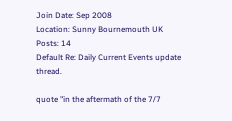Join Date: Sep 2008
Location: Sunny Bournemouth UK
Posts: 14
Default Re: Daily Current Events update thread.

quote "in the aftermath of the 7/7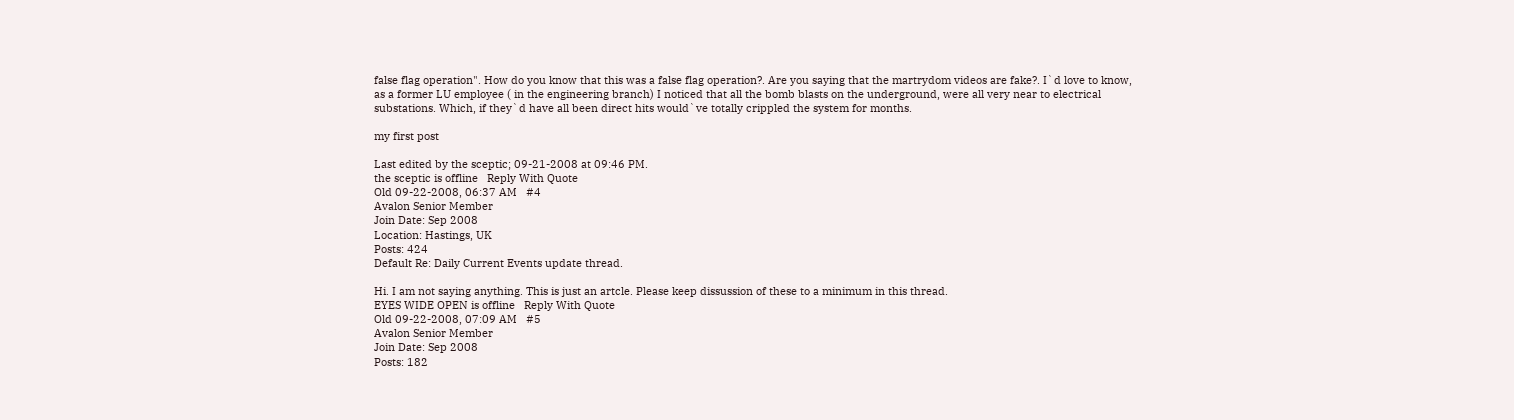false flag operation". How do you know that this was a false flag operation?. Are you saying that the martrydom videos are fake?. I`d love to know, as a former LU employee ( in the engineering branch) I noticed that all the bomb blasts on the underground, were all very near to electrical substations. Which, if they`d have all been direct hits would`ve totally crippled the system for months.

my first post

Last edited by the sceptic; 09-21-2008 at 09:46 PM.
the sceptic is offline   Reply With Quote
Old 09-22-2008, 06:37 AM   #4
Avalon Senior Member
Join Date: Sep 2008
Location: Hastings, UK
Posts: 424
Default Re: Daily Current Events update thread.

Hi. I am not saying anything. This is just an artcle. Please keep dissussion of these to a minimum in this thread.
EYES WIDE OPEN is offline   Reply With Quote
Old 09-22-2008, 07:09 AM   #5
Avalon Senior Member
Join Date: Sep 2008
Posts: 182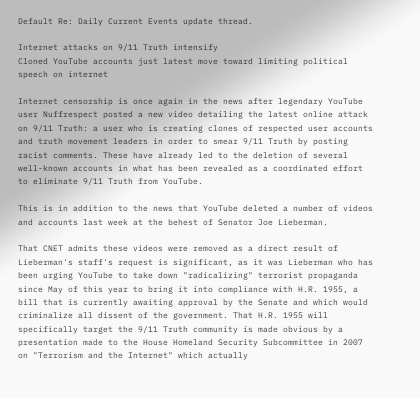Default Re: Daily Current Events update thread.

Internet attacks on 9/11 Truth intensify
Cloned YouTube accounts just latest move toward limiting political speech on internet

Internet censorship is once again in the news after legendary YouTube user Nuffrespect posted a new video detailing the latest online attack on 9/11 Truth: a user who is creating clones of respected user accounts and truth movement leaders in order to smear 9/11 Truth by posting racist comments. These have already led to the deletion of several well-known accounts in what has been revealed as a coordinated effort to eliminate 9/11 Truth from YouTube.

This is in addition to the news that YouTube deleted a number of videos and accounts last week at the behest of Senator Joe Lieberman.

That CNET admits these videos were removed as a direct result of Lieberman's staff's request is significant, as it was Lieberman who has been urging YouTube to take down "radicalizing" terrorist propaganda since May of this year to bring it into compliance with H.R. 1955, a bill that is currently awaiting approval by the Senate and which would criminalize all dissent of the government. That H.R. 1955 will specifically target the 9/11 Truth community is made obvious by a presentation made to the House Homeland Security Subcommittee in 2007 on "Terrorism and the Internet" which actually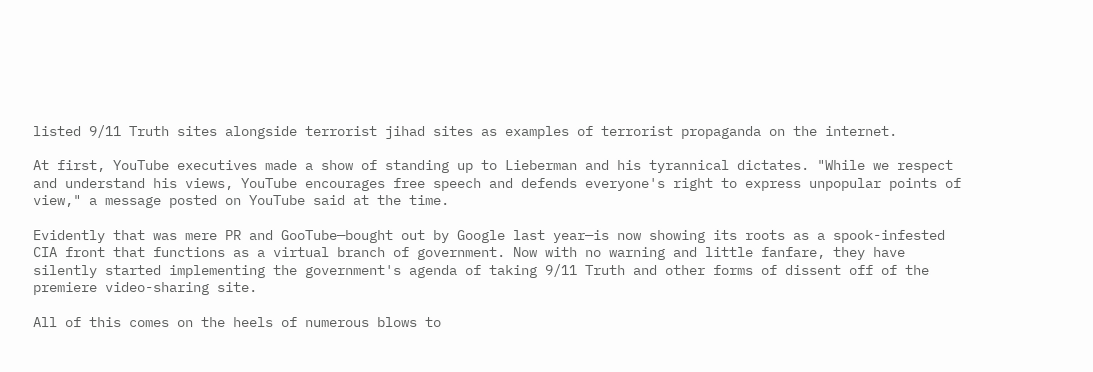listed 9/11 Truth sites alongside terrorist jihad sites as examples of terrorist propaganda on the internet.

At first, YouTube executives made a show of standing up to Lieberman and his tyrannical dictates. "While we respect and understand his views, YouTube encourages free speech and defends everyone's right to express unpopular points of view," a message posted on YouTube said at the time.

Evidently that was mere PR and GooTube—bought out by Google last year—is now showing its roots as a spook-infested CIA front that functions as a virtual branch of government. Now with no warning and little fanfare, they have silently started implementing the government's agenda of taking 9/11 Truth and other forms of dissent off of the premiere video-sharing site.

All of this comes on the heels of numerous blows to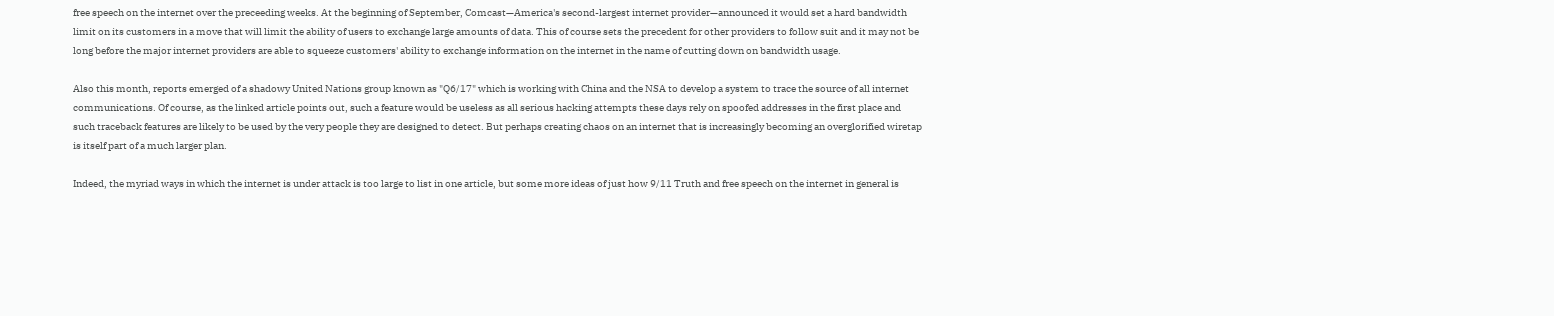free speech on the internet over the preceeding weeks. At the beginning of September, Comcast—America's second-largest internet provider—announced it would set a hard bandwidth limit on its customers in a move that will limit the ability of users to exchange large amounts of data. This of course sets the precedent for other providers to follow suit and it may not be long before the major internet providers are able to squeeze customers' ability to exchange information on the internet in the name of cutting down on bandwidth usage.

Also this month, reports emerged of a shadowy United Nations group known as "Q6/17" which is working with China and the NSA to develop a system to trace the source of all internet communications. Of course, as the linked article points out, such a feature would be useless as all serious hacking attempts these days rely on spoofed addresses in the first place and such traceback features are likely to be used by the very people they are designed to detect. But perhaps creating chaos on an internet that is increasingly becoming an overglorified wiretap is itself part of a much larger plan.

Indeed, the myriad ways in which the internet is under attack is too large to list in one article, but some more ideas of just how 9/11 Truth and free speech on the internet in general is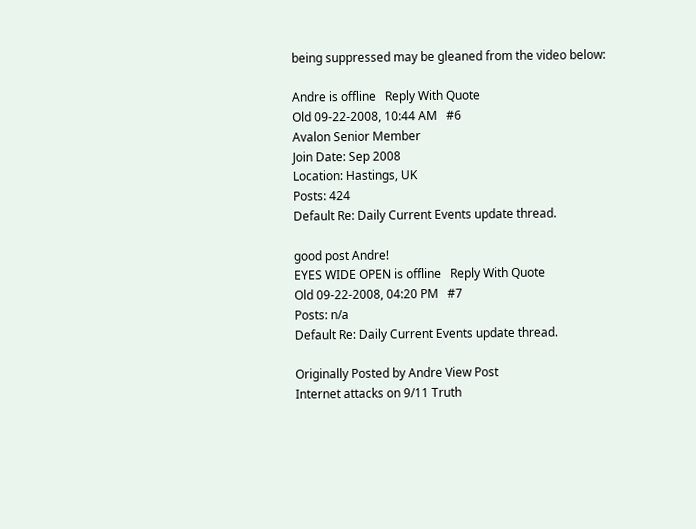being suppressed may be gleaned from the video below:

Andre is offline   Reply With Quote
Old 09-22-2008, 10:44 AM   #6
Avalon Senior Member
Join Date: Sep 2008
Location: Hastings, UK
Posts: 424
Default Re: Daily Current Events update thread.

good post Andre!
EYES WIDE OPEN is offline   Reply With Quote
Old 09-22-2008, 04:20 PM   #7
Posts: n/a
Default Re: Daily Current Events update thread.

Originally Posted by Andre View Post
Internet attacks on 9/11 Truth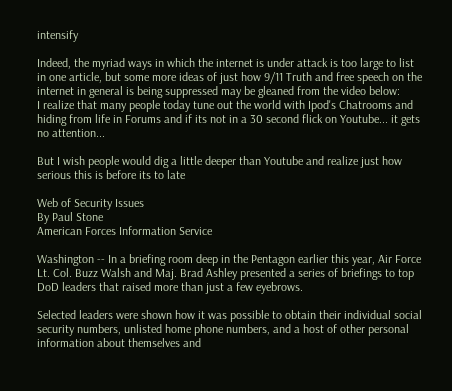intensify

Indeed, the myriad ways in which the internet is under attack is too large to list in one article, but some more ideas of just how 9/11 Truth and free speech on the internet in general is being suppressed may be gleaned from the video below:
I realize that many people today tune out the world with Ipod's Chatrooms and hiding from life in Forums and if its not in a 30 second flick on Youtube... it gets no attention...

But I wish people would dig a little deeper than Youtube and realize just how serious this is before its to late

Web of Security Issues
By Paul Stone
American Forces Information Service

Washington -- In a briefing room deep in the Pentagon earlier this year, Air Force Lt. Col. Buzz Walsh and Maj. Brad Ashley presented a series of briefings to top DoD leaders that raised more than just a few eyebrows.

Selected leaders were shown how it was possible to obtain their individual social security numbers, unlisted home phone numbers, and a host of other personal information about themselves and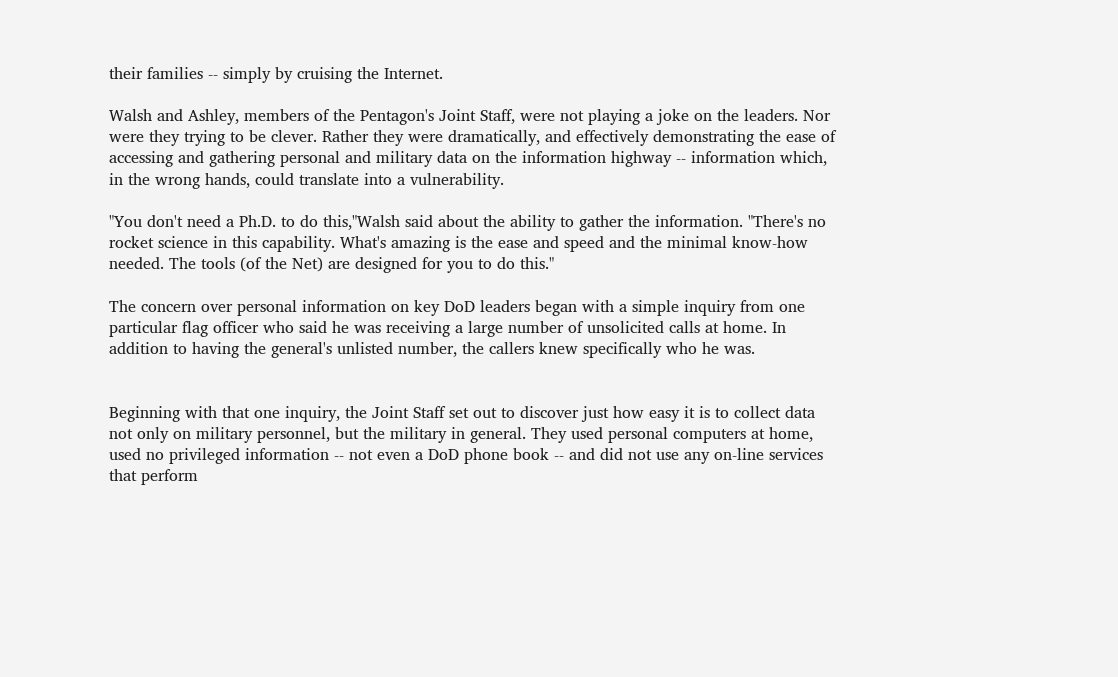their families -- simply by cruising the Internet.

Walsh and Ashley, members of the Pentagon's Joint Staff, were not playing a joke on the leaders. Nor were they trying to be clever. Rather they were dramatically, and effectively demonstrating the ease of accessing and gathering personal and military data on the information highway -- information which, in the wrong hands, could translate into a vulnerability.

"You don't need a Ph.D. to do this,"Walsh said about the ability to gather the information. "There's no rocket science in this capability. What's amazing is the ease and speed and the minimal know-how needed. The tools (of the Net) are designed for you to do this."

The concern over personal information on key DoD leaders began with a simple inquiry from one particular flag officer who said he was receiving a large number of unsolicited calls at home. In addition to having the general's unlisted number, the callers knew specifically who he was.


Beginning with that one inquiry, the Joint Staff set out to discover just how easy it is to collect data not only on military personnel, but the military in general. They used personal computers at home, used no privileged information -- not even a DoD phone book -- and did not use any on-line services that perform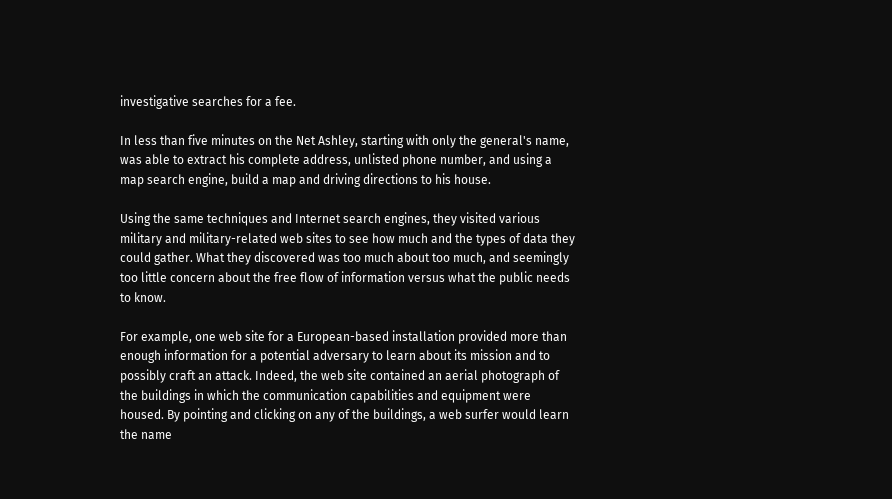investigative searches for a fee.

In less than five minutes on the Net Ashley, starting with only the general's name, was able to extract his complete address, unlisted phone number, and using a map search engine, build a map and driving directions to his house.

Using the same techniques and Internet search engines, they visited various military and military-related web sites to see how much and the types of data they could gather. What they discovered was too much about too much, and seemingly too little concern about the free flow of information versus what the public needs to know.

For example, one web site for a European-based installation provided more than enough information for a potential adversary to learn about its mission and to possibly craft an attack. Indeed, the web site contained an aerial photograph of the buildings in which the communication capabilities and equipment were housed. By pointing and clicking on any of the buildings, a web surfer would learn the name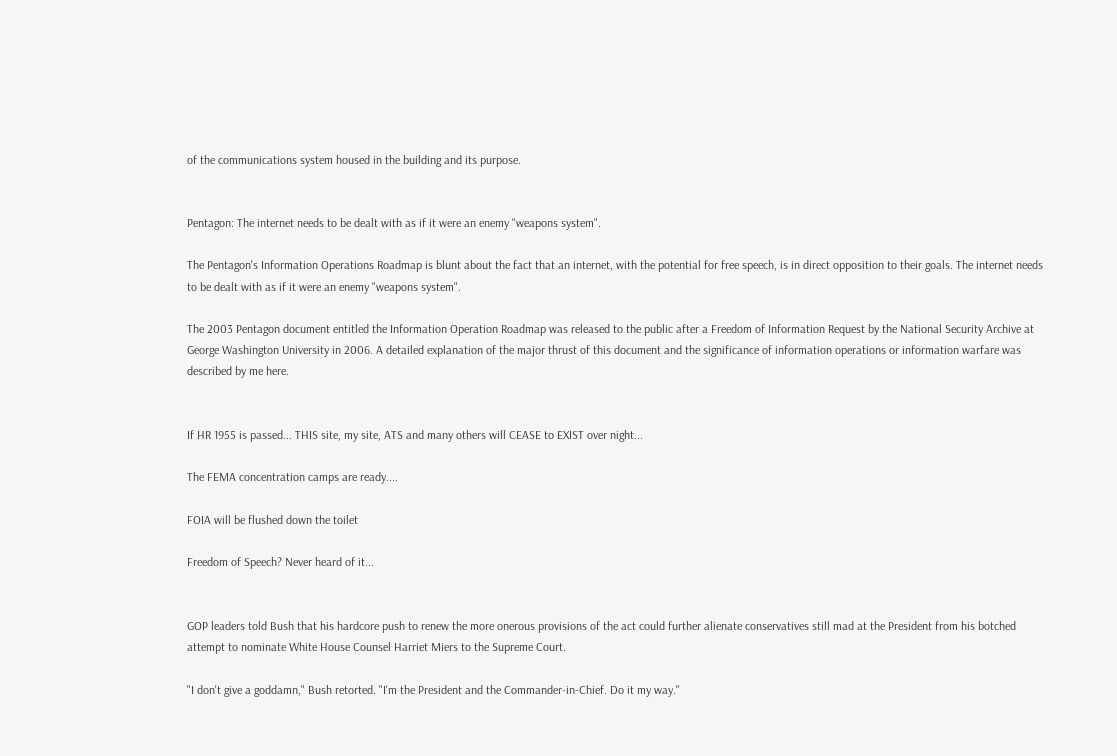of the communications system housed in the building and its purpose.


Pentagon: The internet needs to be dealt with as if it were an enemy "weapons system".

The Pentagon's Information Operations Roadmap is blunt about the fact that an internet, with the potential for free speech, is in direct opposition to their goals. The internet needs to be dealt with as if it were an enemy "weapons system".

The 2003 Pentagon document entitled the Information Operation Roadmap was released to the public after a Freedom of Information Request by the National Security Archive at George Washington University in 2006. A detailed explanation of the major thrust of this document and the significance of information operations or information warfare was described by me here.


If HR 1955 is passed... THIS site, my site, ATS and many others will CEASE to EXIST over night...

The FEMA concentration camps are ready....

FOIA will be flushed down the toilet

Freedom of Speech? Never heard of it...


GOP leaders told Bush that his hardcore push to renew the more onerous provisions of the act could further alienate conservatives still mad at the President from his botched attempt to nominate White House Counsel Harriet Miers to the Supreme Court.

"I don't give a goddamn," Bush retorted. "I'm the President and the Commander-in-Chief. Do it my way."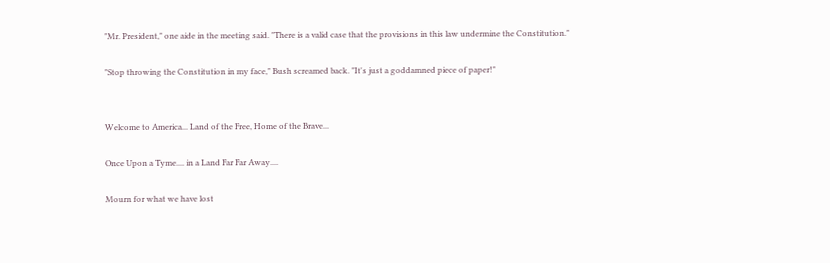"Mr. President," one aide in the meeting said. "There is a valid case that the provisions in this law undermine the Constitution."

"Stop throwing the Constitution in my face," Bush screamed back. "It's just a goddamned piece of paper!"


Welcome to America... Land of the Free, Home of the Brave...

Once Upon a Tyme.... in a Land Far Far Away....

Mourn for what we have lost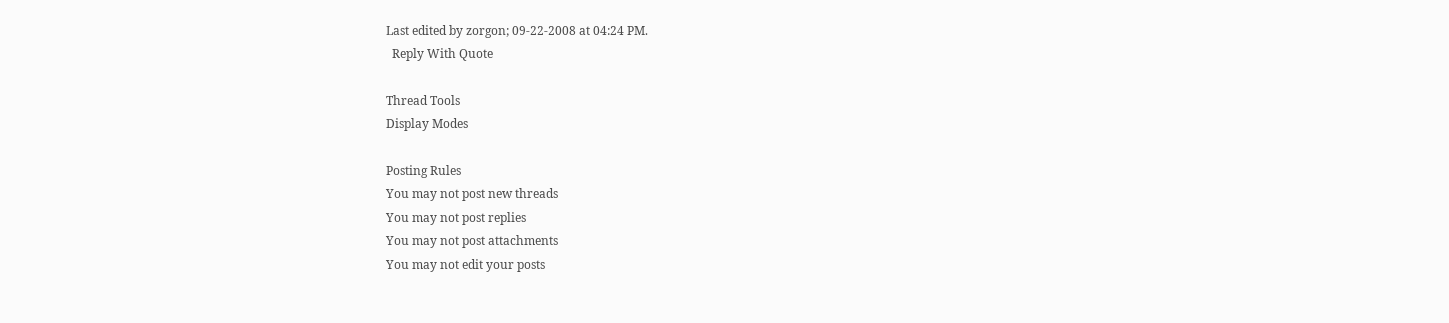Last edited by zorgon; 09-22-2008 at 04:24 PM.
  Reply With Quote

Thread Tools
Display Modes

Posting Rules
You may not post new threads
You may not post replies
You may not post attachments
You may not edit your posts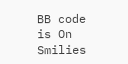BB code is On
Smilies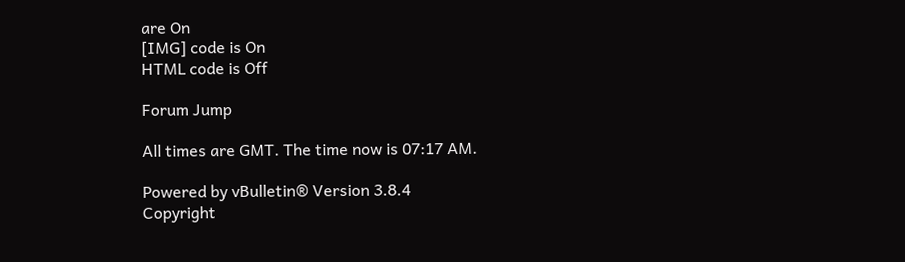are On
[IMG] code is On
HTML code is Off

Forum Jump

All times are GMT. The time now is 07:17 AM.

Powered by vBulletin® Version 3.8.4
Copyright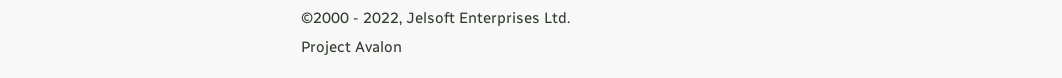©2000 - 2022, Jelsoft Enterprises Ltd.
Project Avalon